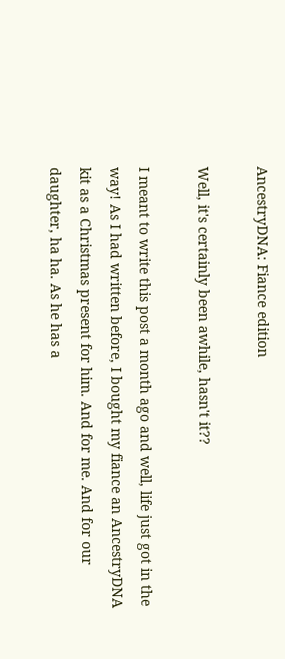AncestryDNA: Fiance edition

Well, it's certainly been awhile, hasn't it??

I meant to write this post a month ago and well, life just got in the way! As I had written before, I bought my fiance an AncestryDNA kit as a Christmas present for him. And for me. And for our daughter, ha ha. As he has a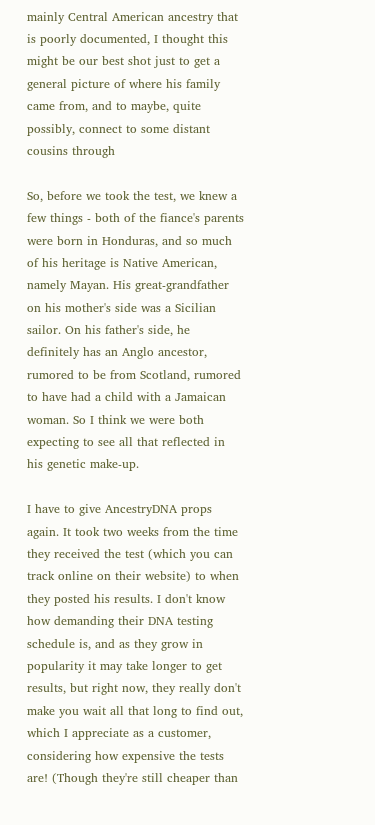mainly Central American ancestry that is poorly documented, I thought this might be our best shot just to get a general picture of where his family came from, and to maybe, quite possibly, connect to some distant cousins through

So, before we took the test, we knew a few things - both of the fiance's parents were born in Honduras, and so much of his heritage is Native American, namely Mayan. His great-grandfather on his mother's side was a Sicilian sailor. On his father's side, he definitely has an Anglo ancestor, rumored to be from Scotland, rumored to have had a child with a Jamaican woman. So I think we were both expecting to see all that reflected in his genetic make-up.

I have to give AncestryDNA props again. It took two weeks from the time they received the test (which you can track online on their website) to when they posted his results. I don't know how demanding their DNA testing schedule is, and as they grow in popularity it may take longer to get results, but right now, they really don't make you wait all that long to find out, which I appreciate as a customer, considering how expensive the tests are! (Though they're still cheaper than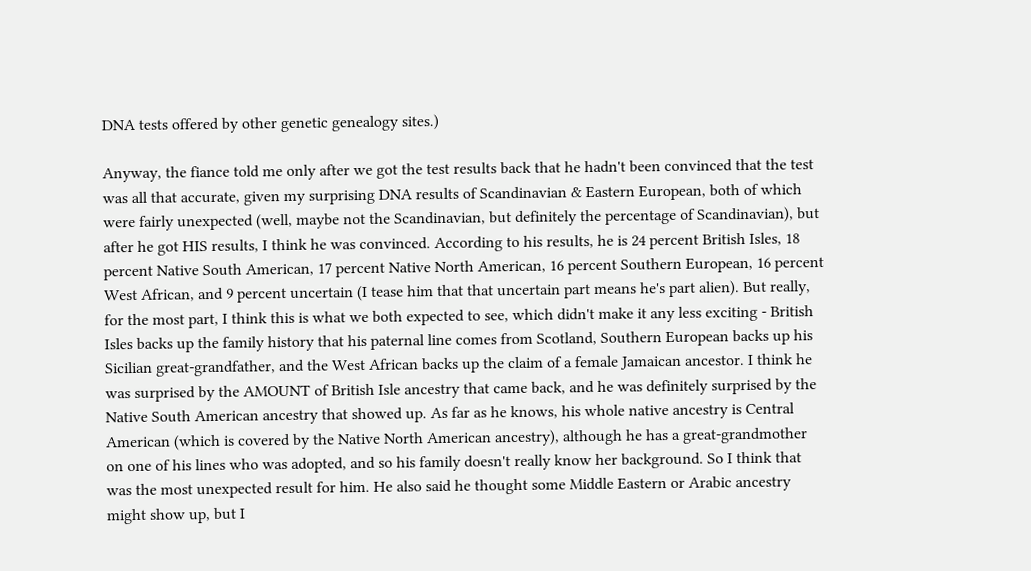DNA tests offered by other genetic genealogy sites.)

Anyway, the fiance told me only after we got the test results back that he hadn't been convinced that the test was all that accurate, given my surprising DNA results of Scandinavian & Eastern European, both of which were fairly unexpected (well, maybe not the Scandinavian, but definitely the percentage of Scandinavian), but after he got HIS results, I think he was convinced. According to his results, he is 24 percent British Isles, 18 percent Native South American, 17 percent Native North American, 16 percent Southern European, 16 percent West African, and 9 percent uncertain (I tease him that that uncertain part means he's part alien). But really, for the most part, I think this is what we both expected to see, which didn't make it any less exciting - British Isles backs up the family history that his paternal line comes from Scotland, Southern European backs up his Sicilian great-grandfather, and the West African backs up the claim of a female Jamaican ancestor. I think he was surprised by the AMOUNT of British Isle ancestry that came back, and he was definitely surprised by the Native South American ancestry that showed up. As far as he knows, his whole native ancestry is Central American (which is covered by the Native North American ancestry), although he has a great-grandmother on one of his lines who was adopted, and so his family doesn't really know her background. So I think that was the most unexpected result for him. He also said he thought some Middle Eastern or Arabic ancestry might show up, but I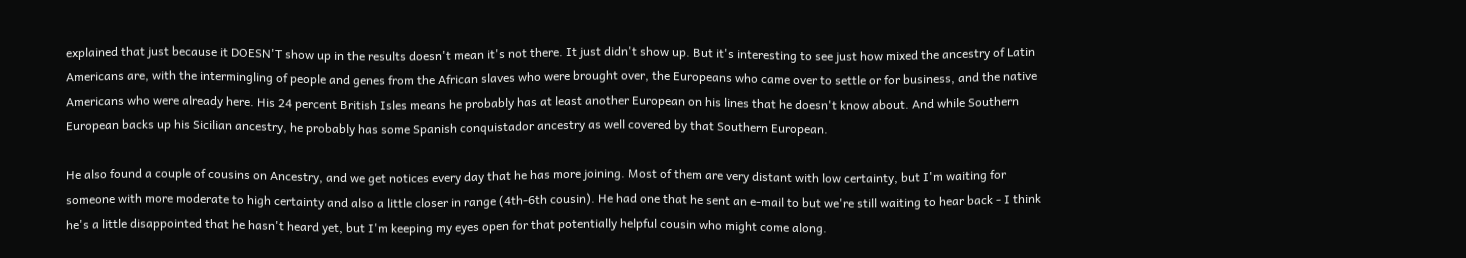explained that just because it DOESN'T show up in the results doesn't mean it's not there. It just didn't show up. But it's interesting to see just how mixed the ancestry of Latin Americans are, with the intermingling of people and genes from the African slaves who were brought over, the Europeans who came over to settle or for business, and the native Americans who were already here. His 24 percent British Isles means he probably has at least another European on his lines that he doesn't know about. And while Southern European backs up his Sicilian ancestry, he probably has some Spanish conquistador ancestry as well covered by that Southern European.

He also found a couple of cousins on Ancestry, and we get notices every day that he has more joining. Most of them are very distant with low certainty, but I'm waiting for someone with more moderate to high certainty and also a little closer in range (4th-6th cousin). He had one that he sent an e-mail to but we're still waiting to hear back - I think he's a little disappointed that he hasn't heard yet, but I'm keeping my eyes open for that potentially helpful cousin who might come along.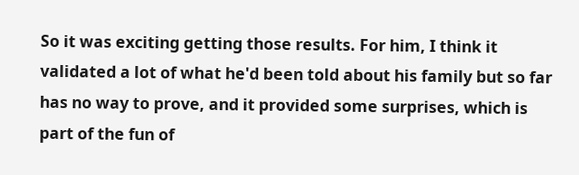So it was exciting getting those results. For him, I think it validated a lot of what he'd been told about his family but so far has no way to prove, and it provided some surprises, which is part of the fun of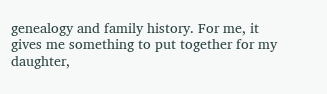genealogy and family history. For me, it gives me something to put together for my daughter,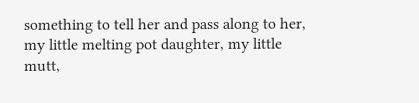something to tell her and pass along to her, my little melting pot daughter, my little mutt,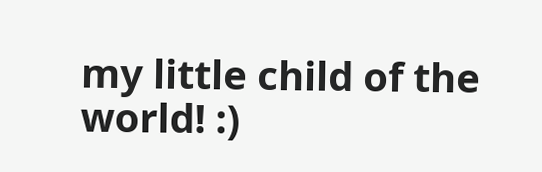my little child of the world! :)